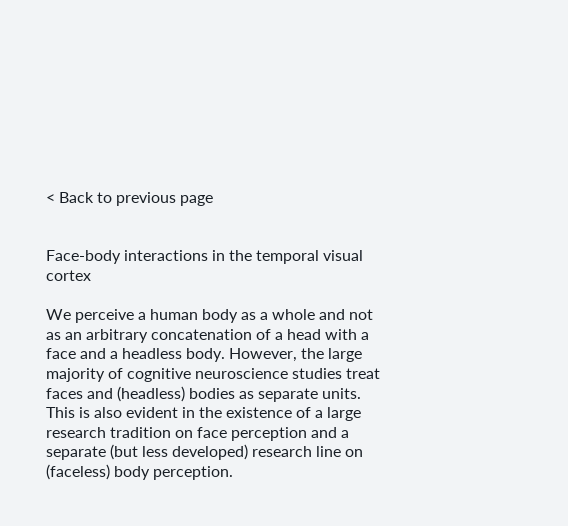< Back to previous page


Face-body interactions in the temporal visual cortex

We perceive a human body as a whole and not as an arbitrary concatenation of a head with a face and a headless body. However, the large majority of cognitive neuroscience studies treat faces and (headless) bodies as separate units. This is also evident in the existence of a large research tradition on face perception and a separate (but less developed) research line on (faceless) body perception.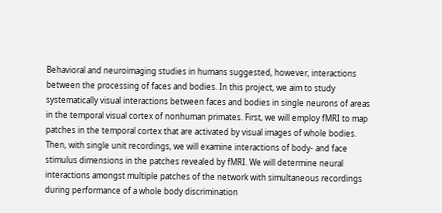Behavioral and neuroimaging studies in humans suggested, however, interactions between the processing of faces and bodies. In this project, we aim to study systematically visual interactions between faces and bodies in single neurons of areas in the temporal visual cortex of nonhuman primates. First, we will employ fMRI to map patches in the temporal cortex that are activated by visual images of whole bodies. Then, with single unit recordings, we will examine interactions of body- and face stimulus dimensions in the patches revealed by fMRI. We will determine neural interactions amongst multiple patches of the network with simultaneous recordings during performance of a whole body discrimination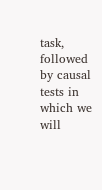task, followed by causal tests in which we will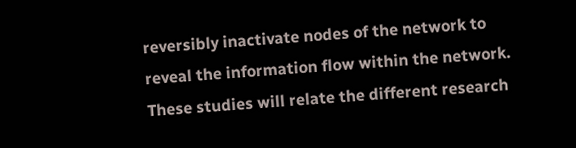reversibly inactivate nodes of the network to reveal the information flow within the network. These studies will relate the different research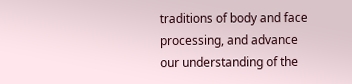traditions of body and face processing, and advance our understanding of the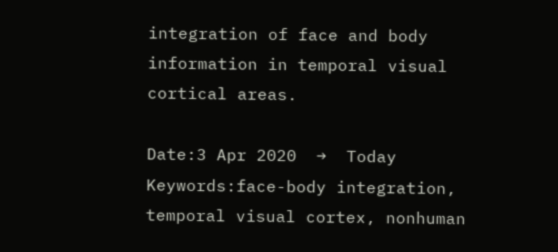integration of face and body information in temporal visual cortical areas.

Date:3 Apr 2020  →  Today
Keywords:face-body integration, temporal visual cortex, nonhuman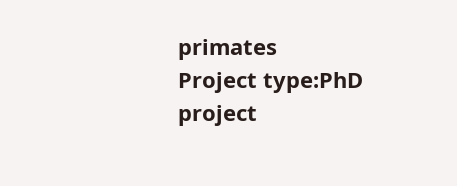primates
Project type:PhD project